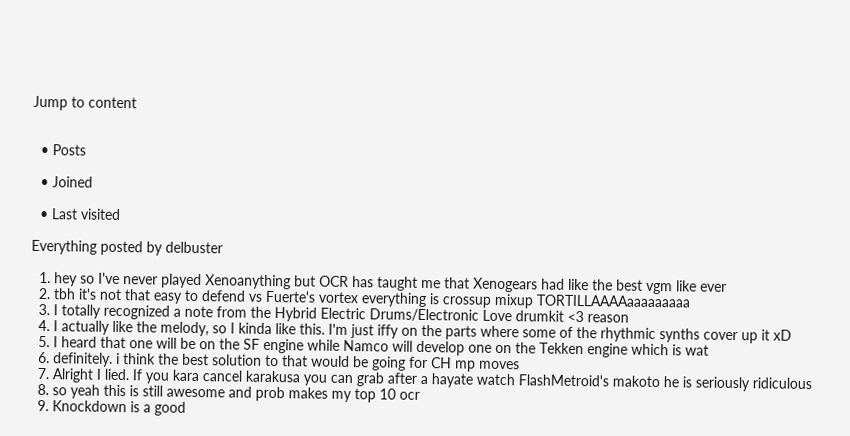Jump to content


  • Posts

  • Joined

  • Last visited

Everything posted by delbuster

  1. hey so I've never played Xenoanything but OCR has taught me that Xenogears had like the best vgm like ever
  2. tbh it's not that easy to defend vs Fuerte's vortex everything is crossup mixup TORTILLAAAAaaaaaaaaa
  3. I totally recognized a note from the Hybrid Electric Drums/Electronic Love drumkit <3 reason
  4. I actually like the melody, so I kinda like this. I'm just iffy on the parts where some of the rhythmic synths cover up it xD
  5. I heard that one will be on the SF engine while Namco will develop one on the Tekken engine which is wat
  6. definitely. i think the best solution to that would be going for CH mp moves
  7. Alright I lied. If you kara cancel karakusa you can grab after a hayate watch FlashMetroid's makoto he is seriously ridiculous
  8. so yeah this is still awesome and prob makes my top 10 ocr
  9. Knockdown is a good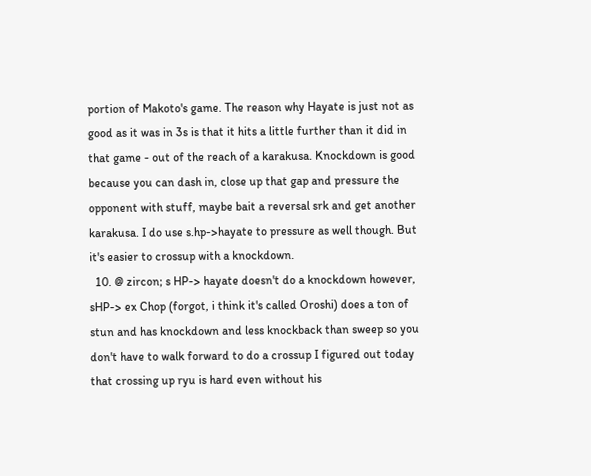portion of Makoto's game. The reason why Hayate is just not as good as it was in 3s is that it hits a little further than it did in that game - out of the reach of a karakusa. Knockdown is good because you can dash in, close up that gap and pressure the opponent with stuff, maybe bait a reversal srk and get another karakusa. I do use s.hp->hayate to pressure as well though. But it's easier to crossup with a knockdown.
  10. @ zircon; s HP-> hayate doesn't do a knockdown however, sHP-> ex Chop (forgot, i think it's called Oroshi) does a ton of stun and has knockdown and less knockback than sweep so you don't have to walk forward to do a crossup I figured out today that crossing up ryu is hard even without his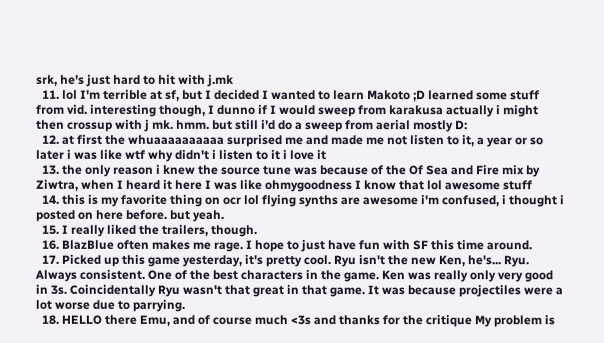srk, he's just hard to hit with j.mk
  11. lol I'm terrible at sf, but I decided I wanted to learn Makoto ;D learned some stuff from vid. interesting though, I dunno if I would sweep from karakusa actually i might then crossup with j mk. hmm. but still i'd do a sweep from aerial mostly D:
  12. at first the whuaaaaaaaaaa surprised me and made me not listen to it, a year or so later i was like wtf why didn't i listen to it i love it
  13. the only reason i knew the source tune was because of the Of Sea and Fire mix by Ziwtra, when I heard it here I was like ohmygoodness I know that lol awesome stuff
  14. this is my favorite thing on ocr lol flying synths are awesome i'm confused, i thought i posted on here before. but yeah.
  15. I really liked the trailers, though.
  16. BlazBlue often makes me rage. I hope to just have fun with SF this time around.
  17. Picked up this game yesterday, it's pretty cool. Ryu isn't the new Ken, he's... Ryu. Always consistent. One of the best characters in the game. Ken was really only very good in 3s. Coincidentally Ryu wasn't that great in that game. It was because projectiles were a lot worse due to parrying.
  18. HELLO there Emu, and of course much <3s and thanks for the critique My problem is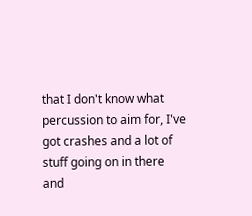that I don't know what percussion to aim for, I've got crashes and a lot of stuff going on in there and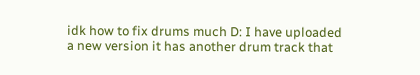idk how to fix drums much D: I have uploaded a new version it has another drum track that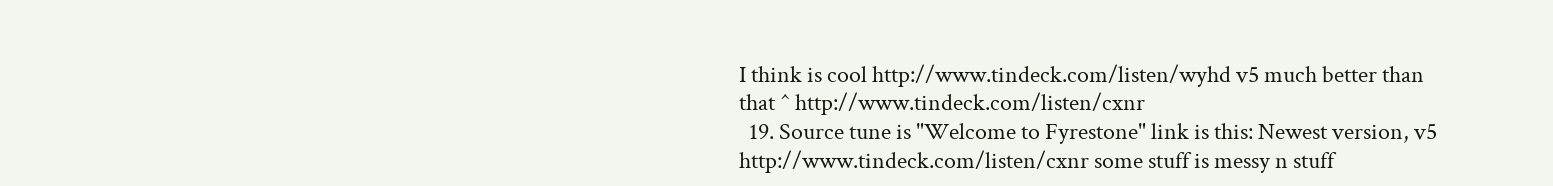I think is cool http://www.tindeck.com/listen/wyhd v5 much better than that ^ http://www.tindeck.com/listen/cxnr
  19. Source tune is "Welcome to Fyrestone" link is this: Newest version, v5 http://www.tindeck.com/listen/cxnr some stuff is messy n stuff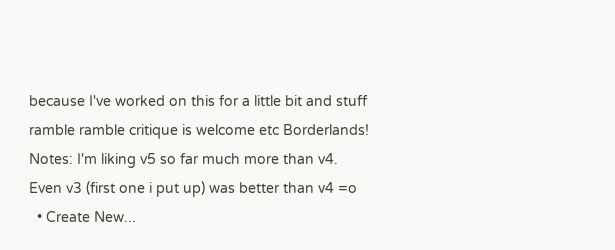because I've worked on this for a little bit and stuff ramble ramble critique is welcome etc Borderlands! Notes: I'm liking v5 so far much more than v4. Even v3 (first one i put up) was better than v4 =o
  • Create New...